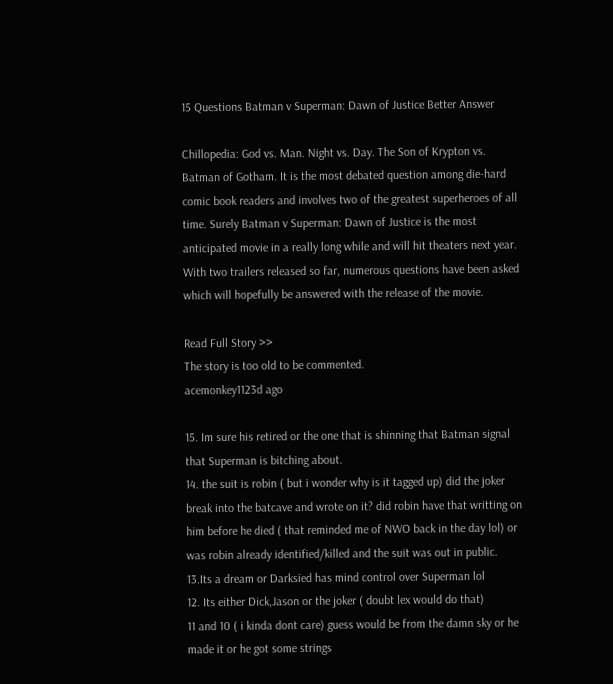15 Questions Batman v Superman: Dawn of Justice Better Answer

Chillopedia: God vs. Man. Night vs. Day. The Son of Krypton vs. Batman of Gotham. It is the most debated question among die-hard comic book readers and involves two of the greatest superheroes of all time. Surely Batman v Superman: Dawn of Justice is the most anticipated movie in a really long while and will hit theaters next year. With two trailers released so far, numerous questions have been asked which will hopefully be answered with the release of the movie.

Read Full Story >>
The story is too old to be commented.
acemonkey1123d ago

15. Im sure his retired or the one that is shinning that Batman signal that Superman is bitching about.
14. the suit is robin ( but i wonder why is it tagged up) did the joker break into the batcave and wrote on it? did robin have that writting on him before he died ( that reminded me of NWO back in the day lol) or was robin already identified/killed and the suit was out in public.
13.Its a dream or Darksied has mind control over Superman lol
12. Its either Dick,Jason or the joker ( doubt lex would do that)
11 and 10 ( i kinda dont care) guess would be from the damn sky or he made it or he got some strings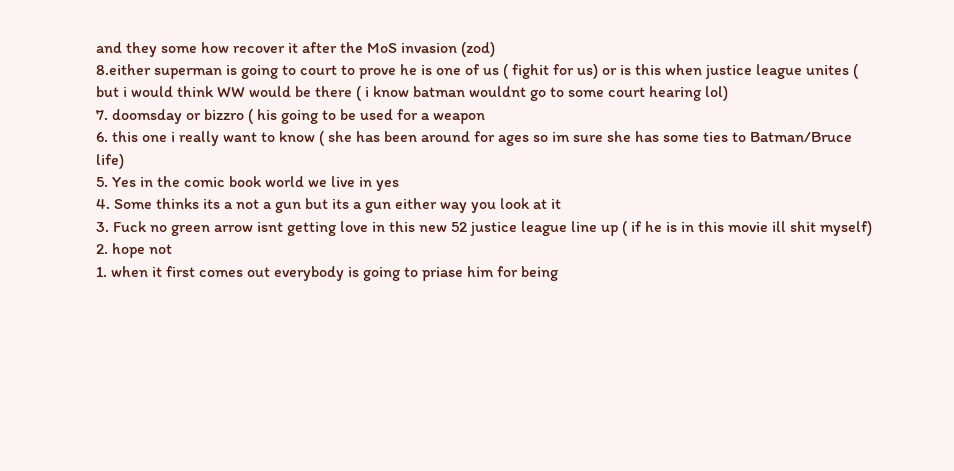and they some how recover it after the MoS invasion (zod)
8.either superman is going to court to prove he is one of us ( fighit for us) or is this when justice league unites ( but i would think WW would be there ( i know batman wouldnt go to some court hearing lol)
7. doomsday or bizzro ( his going to be used for a weapon
6. this one i really want to know ( she has been around for ages so im sure she has some ties to Batman/Bruce life)
5. Yes in the comic book world we live in yes
4. Some thinks its a not a gun but its a gun either way you look at it
3. Fuck no green arrow isnt getting love in this new 52 justice league line up ( if he is in this movie ill shit myself)
2. hope not
1. when it first comes out everybody is going to priase him for being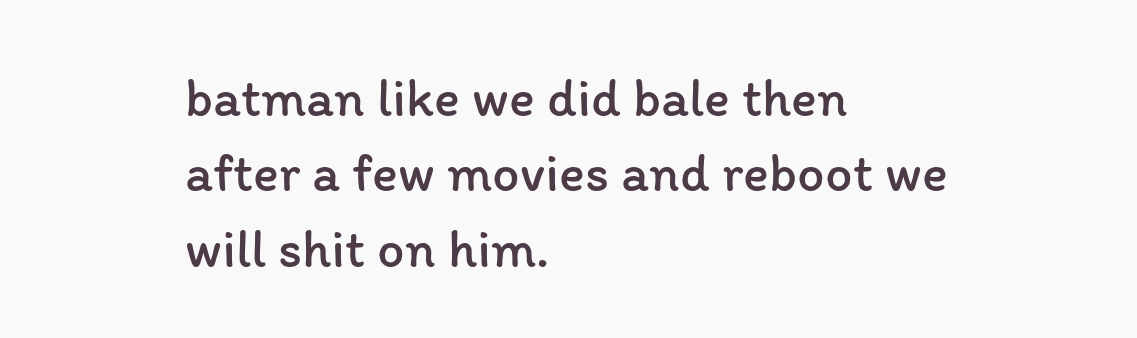batman like we did bale then after a few movies and reboot we will shit on him.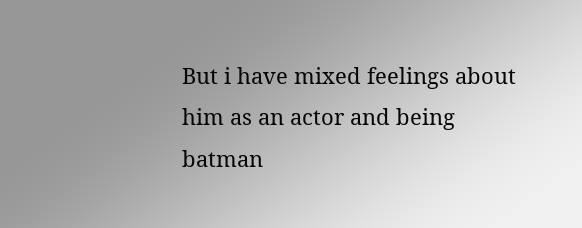But i have mixed feelings about him as an actor and being batman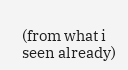(from what i seen already)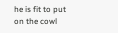he is fit to put on the cowl